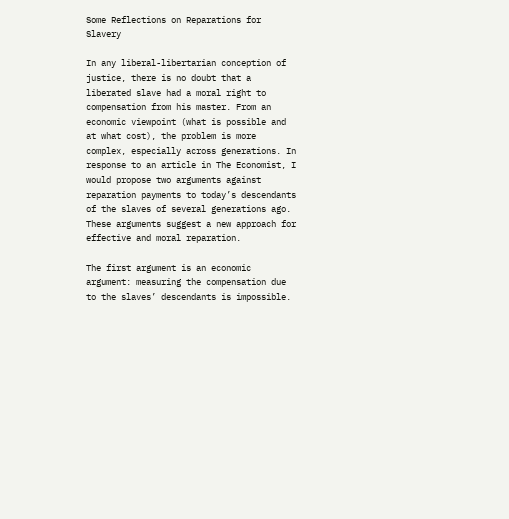Some Reflections on Reparations for Slavery

In any liberal-libertarian conception of justice, there is no doubt that a liberated slave had a moral right to compensation from his master. From an economic viewpoint (what is possible and at what cost), the problem is more complex, especially across generations. In response to an article in The Economist, I would propose two arguments against reparation payments to today’s descendants of the slaves of several generations ago. These arguments suggest a new approach for effective and moral reparation.

The first argument is an economic argument: measuring the compensation due to the slaves’ descendants is impossible.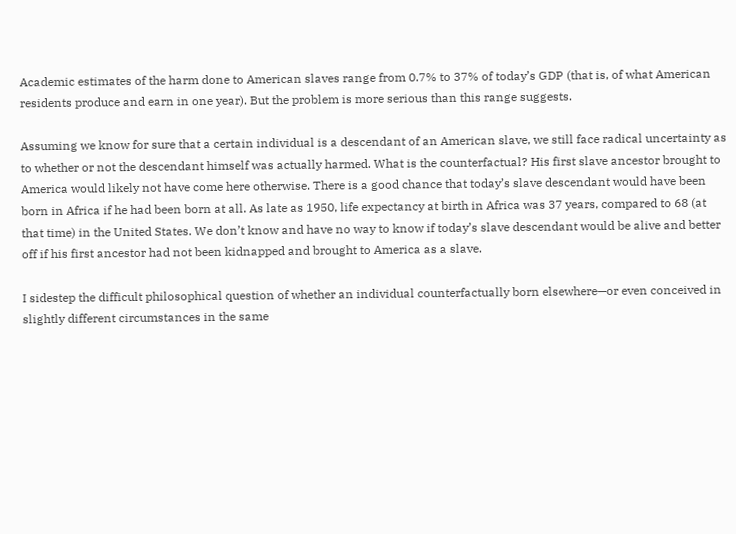Academic estimates of the harm done to American slaves range from 0.7% to 37% of today’s GDP (that is, of what American residents produce and earn in one year). But the problem is more serious than this range suggests.

Assuming we know for sure that a certain individual is a descendant of an American slave, we still face radical uncertainty as to whether or not the descendant himself was actually harmed. What is the counterfactual? His first slave ancestor brought to America would likely not have come here otherwise. There is a good chance that today’s slave descendant would have been born in Africa if he had been born at all. As late as 1950, life expectancy at birth in Africa was 37 years, compared to 68 (at that time) in the United States. We don’t know and have no way to know if today’s slave descendant would be alive and better off if his first ancestor had not been kidnapped and brought to America as a slave.

I sidestep the difficult philosophical question of whether an individual counterfactually born elsewhere—or even conceived in slightly different circumstances in the same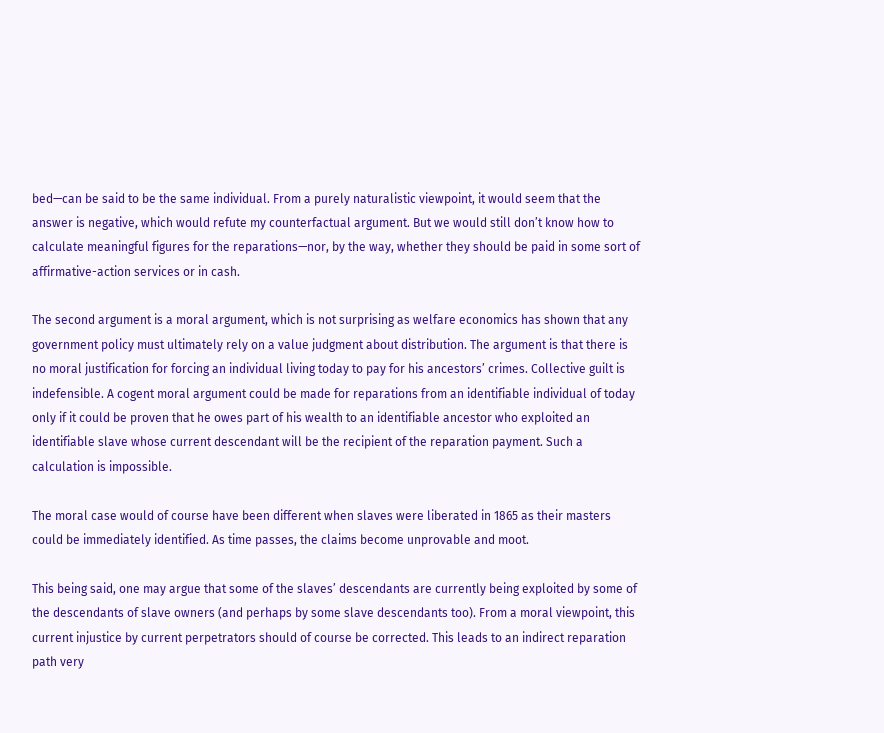bed—can be said to be the same individual. From a purely naturalistic viewpoint, it would seem that the answer is negative, which would refute my counterfactual argument. But we would still don’t know how to calculate meaningful figures for the reparations—nor, by the way, whether they should be paid in some sort of affirmative-action services or in cash.

The second argument is a moral argument, which is not surprising as welfare economics has shown that any government policy must ultimately rely on a value judgment about distribution. The argument is that there is no moral justification for forcing an individual living today to pay for his ancestors’ crimes. Collective guilt is indefensible. A cogent moral argument could be made for reparations from an identifiable individual of today only if it could be proven that he owes part of his wealth to an identifiable ancestor who exploited an identifiable slave whose current descendant will be the recipient of the reparation payment. Such a calculation is impossible.

The moral case would of course have been different when slaves were liberated in 1865 as their masters could be immediately identified. As time passes, the claims become unprovable and moot.

This being said, one may argue that some of the slaves’ descendants are currently being exploited by some of the descendants of slave owners (and perhaps by some slave descendants too). From a moral viewpoint, this current injustice by current perpetrators should of course be corrected. This leads to an indirect reparation path very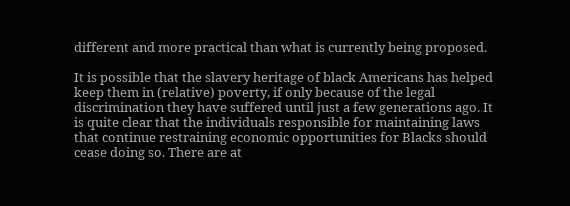different and more practical than what is currently being proposed.

It is possible that the slavery heritage of black Americans has helped keep them in (relative) poverty, if only because of the legal discrimination they have suffered until just a few generations ago. It is quite clear that the individuals responsible for maintaining laws that continue restraining economic opportunities for Blacks should cease doing so. There are at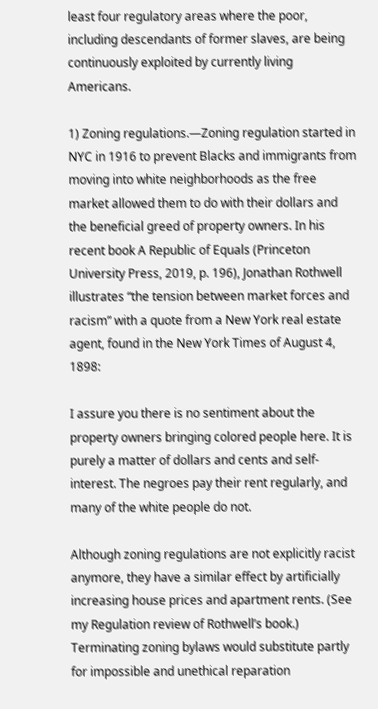least four regulatory areas where the poor, including descendants of former slaves, are being continuously exploited by currently living Americans.

1) Zoning regulations.—Zoning regulation started in NYC in 1916 to prevent Blacks and immigrants from moving into white neighborhoods as the free market allowed them to do with their dollars and the beneficial greed of property owners. In his recent book A Republic of Equals (Princeton University Press, 2019, p. 196), Jonathan Rothwell illustrates “the tension between market forces and racism” with a quote from a New York real estate agent, found in the New York Times of August 4, 1898:

I assure you there is no sentiment about the property owners bringing colored people here. It is purely a matter of dollars and cents and self-interest. The negroes pay their rent regularly, and many of the white people do not.

Although zoning regulations are not explicitly racist anymore, they have a similar effect by artificially increasing house prices and apartment rents. (See my Regulation review of Rothwell’s book.) Terminating zoning bylaws would substitute partly for impossible and unethical reparation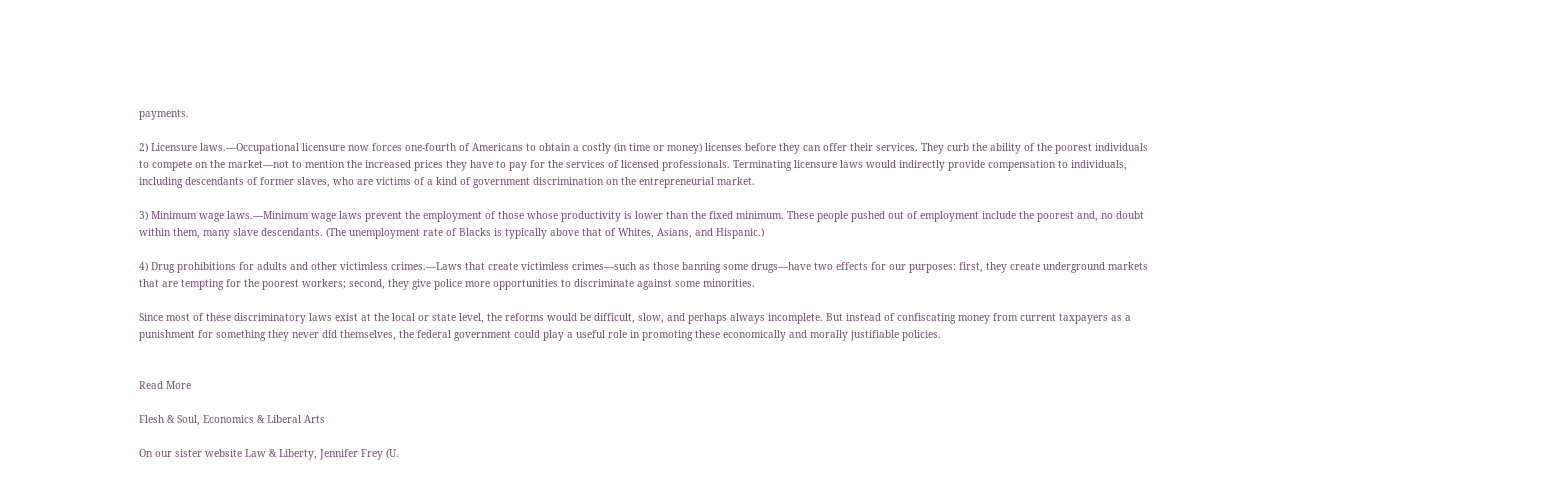payments.

2) Licensure laws.—Occupational licensure now forces one-fourth of Americans to obtain a costly (in time or money) licenses before they can offer their services. They curb the ability of the poorest individuals to compete on the market—not to mention the increased prices they have to pay for the services of licensed professionals. Terminating licensure laws would indirectly provide compensation to individuals, including descendants of former slaves, who are victims of a kind of government discrimination on the entrepreneurial market.

3) Minimum wage laws.—Minimum wage laws prevent the employment of those whose productivity is lower than the fixed minimum. These people pushed out of employment include the poorest and, no doubt within them, many slave descendants. (The unemployment rate of Blacks is typically above that of Whites, Asians, and Hispanic.)

4) Drug prohibitions for adults and other victimless crimes.—Laws that create victimless crimes—such as those banning some drugs—have two effects for our purposes: first, they create underground markets that are tempting for the poorest workers; second, they give police more opportunities to discriminate against some minorities.

Since most of these discriminatory laws exist at the local or state level, the reforms would be difficult, slow, and perhaps always incomplete. But instead of confiscating money from current taxpayers as a punishment for something they never did themselves, the federal government could play a useful role in promoting these economically and morally justifiable policies.


Read More

Flesh & Soul, Economics & Liberal Arts

On our sister website Law & Liberty, Jennifer Frey (U.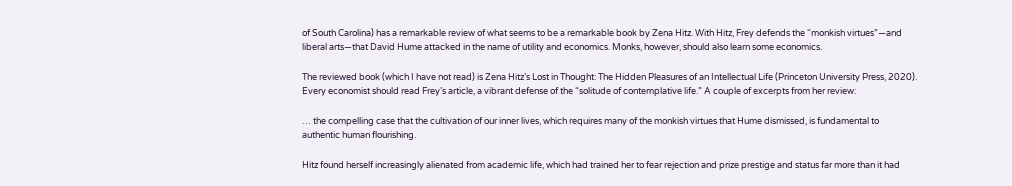of South Carolina) has a remarkable review of what seems to be a remarkable book by Zena Hitz. With Hitz, Frey defends the “monkish virtues”—and liberal arts—that David Hume attacked in the name of utility and economics. Monks, however, should also learn some economics.

The reviewed book (which I have not read) is Zena Hitz’s Lost in Thought: The Hidden Pleasures of an Intellectual Life (Princeton University Press, 2020). Every economist should read Frey’s article, a vibrant defense of the “solitude of contemplative life.” A couple of excerpts from her review:

… the compelling case that the cultivation of our inner lives, which requires many of the monkish virtues that Hume dismissed, is fundamental to authentic human flourishing.

Hitz found herself increasingly alienated from academic life, which had trained her to fear rejection and prize prestige and status far more than it had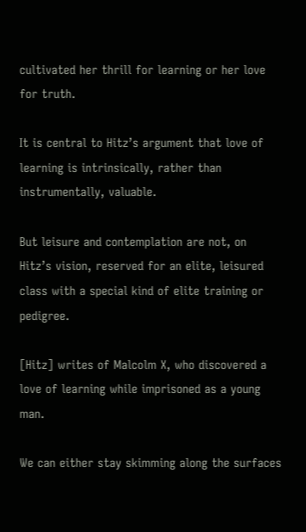cultivated her thrill for learning or her love for truth.

It is central to Hitz’s argument that love of learning is intrinsically, rather than instrumentally, valuable.

But leisure and contemplation are not, on Hitz’s vision, reserved for an elite, leisured class with a special kind of elite training or pedigree.

[Hitz] writes of Malcolm X, who discovered a love of learning while imprisoned as a young man.

We can either stay skimming along the surfaces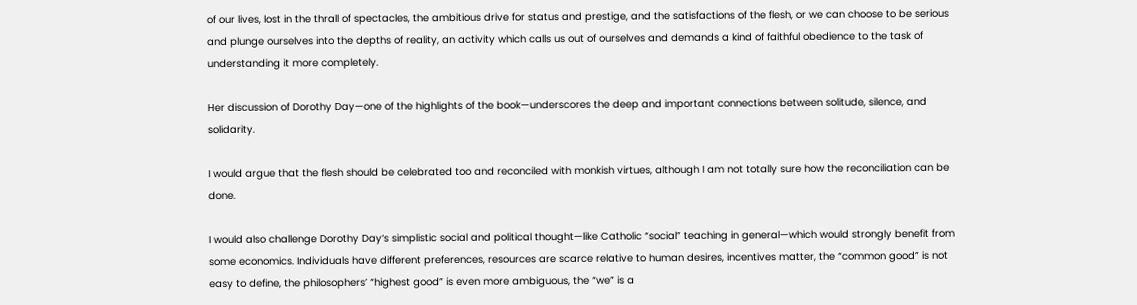of our lives, lost in the thrall of spectacles, the ambitious drive for status and prestige, and the satisfactions of the flesh, or we can choose to be serious and plunge ourselves into the depths of reality, an activity which calls us out of ourselves and demands a kind of faithful obedience to the task of understanding it more completely.

Her discussion of Dorothy Day—one of the highlights of the book—underscores the deep and important connections between solitude, silence, and solidarity.

I would argue that the flesh should be celebrated too and reconciled with monkish virtues, although I am not totally sure how the reconciliation can be done.

I would also challenge Dorothy Day‘s simplistic social and political thought—like Catholic “social” teaching in general—which would strongly benefit from some economics. Individuals have different preferences, resources are scarce relative to human desires, incentives matter, the “common good” is not easy to define, the philosophers’ “highest good” is even more ambiguous, the “we” is a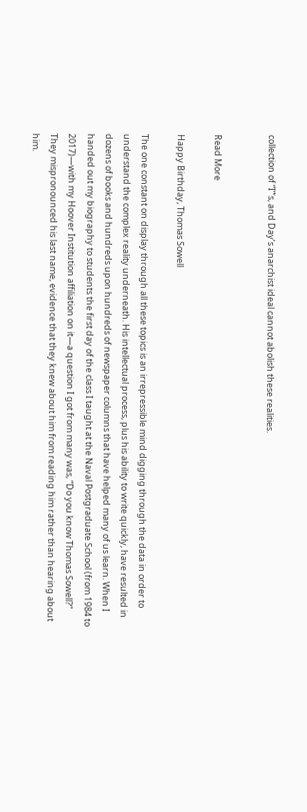collection of “I”‘s, and Day’s anarchist ideal cannot abolish these realities.


Read More

Happy Birthday, Thomas Sowell

The one constant on display through all these topics is an irrepressible mind digging through the data in order to understand the complex reality underneath. His intellectual process, plus his ability to write quickly, have resulted in dozens of books and hundreds upon hundreds of newspaper columns that have helped many of us learn. When I handed out my biography to students the first day of the class I taught at the Naval Postgraduate School (from 1984 to 2017)—with my Hoover Institution affiliation on it—a question I got from many was, “Do you know Thomas Sowell?” They mispronounced his last name, evidence that they knew about him from reading him rather than hearing about him.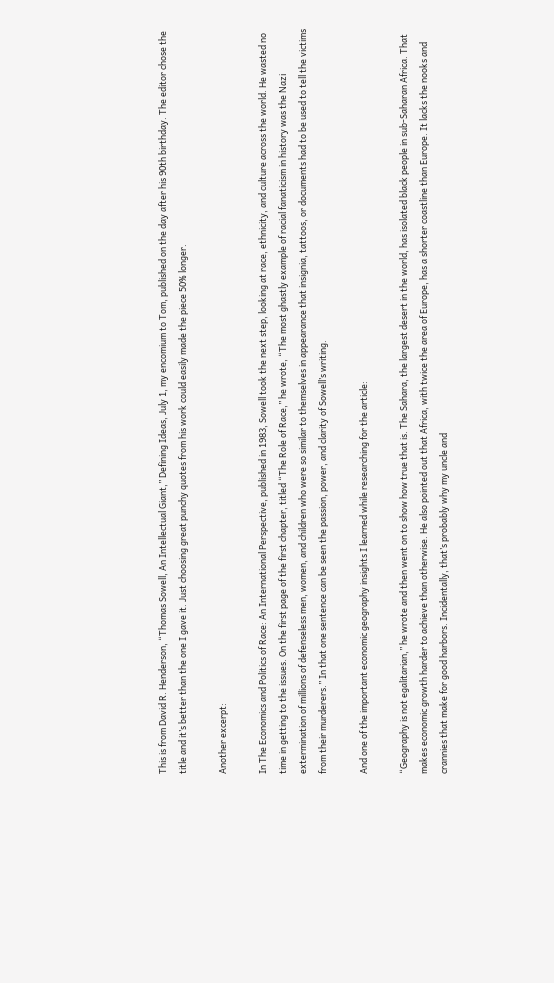This is from David R. Henderson, “Thomas Sowell, An Intellectual Giant,” Defining Ideas, July 1, my encomium to Tom, published on the day after his 90th birthday. The editor chose the title and it’s better than the one I gave it. Just choosing great punchy quotes from his work could easily made the piece 50% longer.

Another excerpt:

In The Economics and Politics of Race: An International Perspective, published in 1983, Sowell took the next step, looking at race, ethnicity, and culture across the world. He wasted no time in getting to the issues. On the first page of the first chapter, titled “The Role of Race,” he wrote, “The most ghastly example of racial fanaticism in history was the Nazi extermination of millions of defenseless men, women, and children who were so similar to themselves in appearance that insignia, tattoos, or documents had to be used to tell the victims from their murderers.” In that one sentence can be seen the passion, power, and clarity of Sowell’s writing.

And one of the important economic geography insights I learned while researching for the article:

“Geography is not egalitarian,” he wrote and then went on to show how true that is. The Sahara, the largest desert in the world, has isolated black people in sub-Saharan Africa. That makes economic growth harder to achieve than otherwise. He also pointed out that Africa, with twice the area of Europe, has a shorter coastline than Europe. It lacks the nooks and crannies that make for good harbors. Incidentally, that’s probably why my uncle and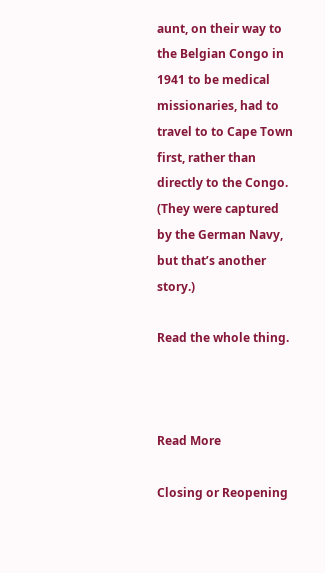aunt, on their way to the Belgian Congo in 1941 to be medical missionaries, had to travel to to Cape Town first, rather than directly to the Congo. (They were captured by the German Navy, but that’s another story.)

Read the whole thing.



Read More

Closing or Reopening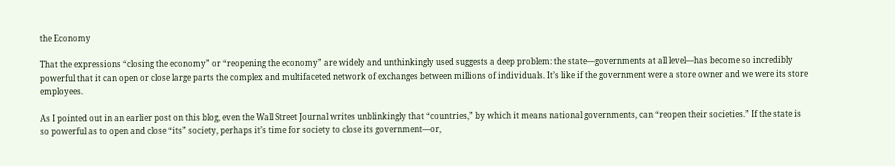the Economy

That the expressions “closing the economy” or “reopening the economy” are widely and unthinkingly used suggests a deep problem: the state—governments at all level—has become so incredibly powerful that it can open or close large parts the complex and multifaceted network of exchanges between millions of individuals. It’s like if the government were a store owner and we were its store employees.

As I pointed out in an earlier post on this blog, even the Wall Street Journal writes unblinkingly that “countries,” by which it means national governments, can “reopen their societies.” If the state is so powerful as to open and close “its” society, perhaps it’s time for society to close its government—or,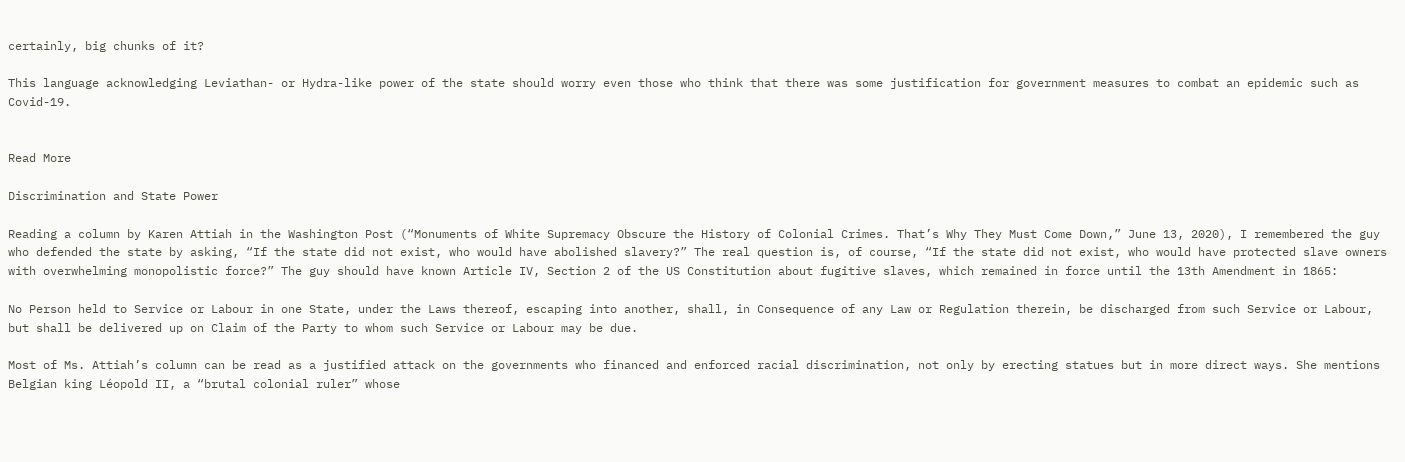certainly, big chunks of it?

This language acknowledging Leviathan- or Hydra-like power of the state should worry even those who think that there was some justification for government measures to combat an epidemic such as Covid-19.


Read More

Discrimination and State Power

Reading a column by Karen Attiah in the Washington Post (“Monuments of White Supremacy Obscure the History of Colonial Crimes. That’s Why They Must Come Down,” June 13, 2020), I remembered the guy who defended the state by asking, “If the state did not exist, who would have abolished slavery?” The real question is, of course, “If the state did not exist, who would have protected slave owners with overwhelming monopolistic force?” The guy should have known Article IV, Section 2 of the US Constitution about fugitive slaves, which remained in force until the 13th Amendment in 1865:

No Person held to Service or Labour in one State, under the Laws thereof, escaping into another, shall, in Consequence of any Law or Regulation therein, be discharged from such Service or Labour, but shall be delivered up on Claim of the Party to whom such Service or Labour may be due.

Most of Ms. Attiah’s column can be read as a justified attack on the governments who financed and enforced racial discrimination, not only by erecting statues but in more direct ways. She mentions Belgian king Léopold II, a “brutal colonial ruler” whose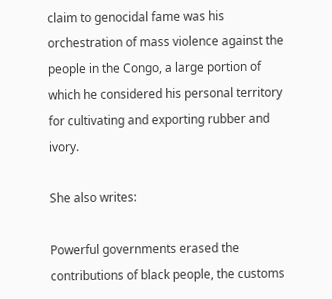claim to genocidal fame was his orchestration of mass violence against the people in the Congo, a large portion of which he considered his personal territory for cultivating and exporting rubber and ivory.

She also writes:

Powerful governments erased the contributions of black people, the customs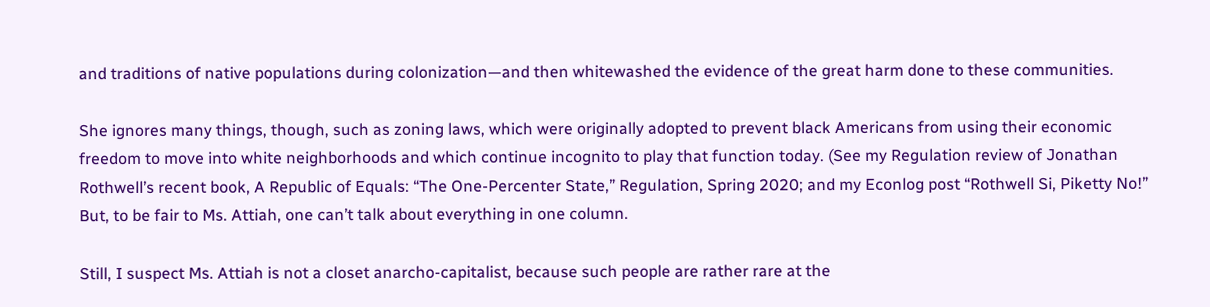and traditions of native populations during colonization—and then whitewashed the evidence of the great harm done to these communities.

She ignores many things, though, such as zoning laws, which were originally adopted to prevent black Americans from using their economic freedom to move into white neighborhoods and which continue incognito to play that function today. (See my Regulation review of Jonathan Rothwell’s recent book, A Republic of Equals: “The One-Percenter State,” Regulation, Spring 2020; and my Econlog post “Rothwell Si, Piketty No!”  But, to be fair to Ms. Attiah, one can’t talk about everything in one column.

Still, I suspect Ms. Attiah is not a closet anarcho-capitalist, because such people are rather rare at the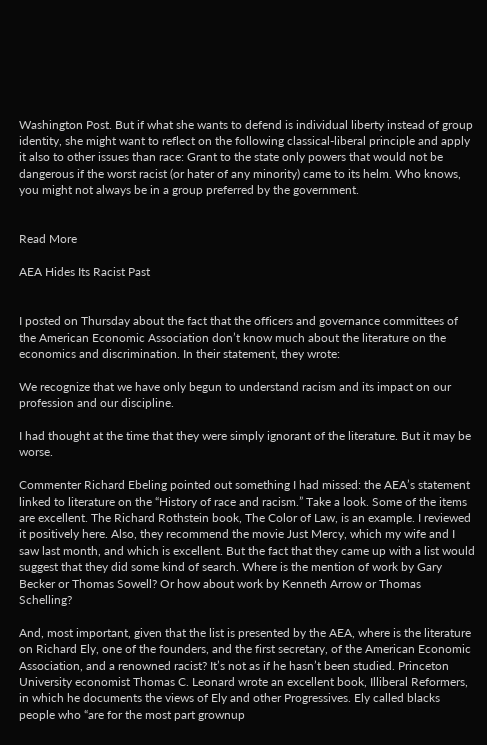Washington Post. But if what she wants to defend is individual liberty instead of group identity, she might want to reflect on the following classical-liberal principle and apply it also to other issues than race: Grant to the state only powers that would not be dangerous if the worst racist (or hater of any minority) came to its helm. Who knows, you might not always be in a group preferred by the government.


Read More

AEA Hides Its Racist Past


I posted on Thursday about the fact that the officers and governance committees of the American Economic Association don’t know much about the literature on the economics and discrimination. In their statement, they wrote:

We recognize that we have only begun to understand racism and its impact on our profession and our discipline.

I had thought at the time that they were simply ignorant of the literature. But it may be worse.

Commenter Richard Ebeling pointed out something I had missed: the AEA’s statement linked to literature on the “History of race and racism.” Take a look. Some of the items are excellent. The Richard Rothstein book, The Color of Law, is an example. I reviewed it positively here. Also, they recommend the movie Just Mercy, which my wife and I saw last month, and which is excellent. But the fact that they came up with a list would suggest that they did some kind of search. Where is the mention of work by Gary Becker or Thomas Sowell? Or how about work by Kenneth Arrow or Thomas Schelling?

And, most important, given that the list is presented by the AEA, where is the literature on Richard Ely, one of the founders, and the first secretary, of the American Economic Association, and a renowned racist? It’s not as if he hasn’t been studied. Princeton University economist Thomas C. Leonard wrote an excellent book, Illiberal Reformers, in which he documents the views of Ely and other Progressives. Ely called blacks people who “are for the most part grownup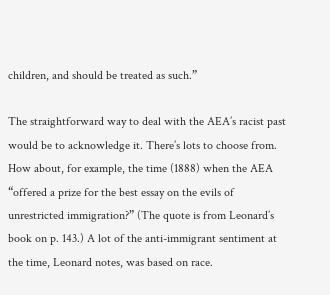children, and should be treated as such.”

The straightforward way to deal with the AEA’s racist past would be to acknowledge it. There’s lots to choose from. How about, for example, the time (1888) when the AEA “offered a prize for the best essay on the evils of unrestricted immigration?” (The quote is from Leonard’s book on p. 143.) A lot of the anti-immigrant sentiment at the time, Leonard notes, was based on race.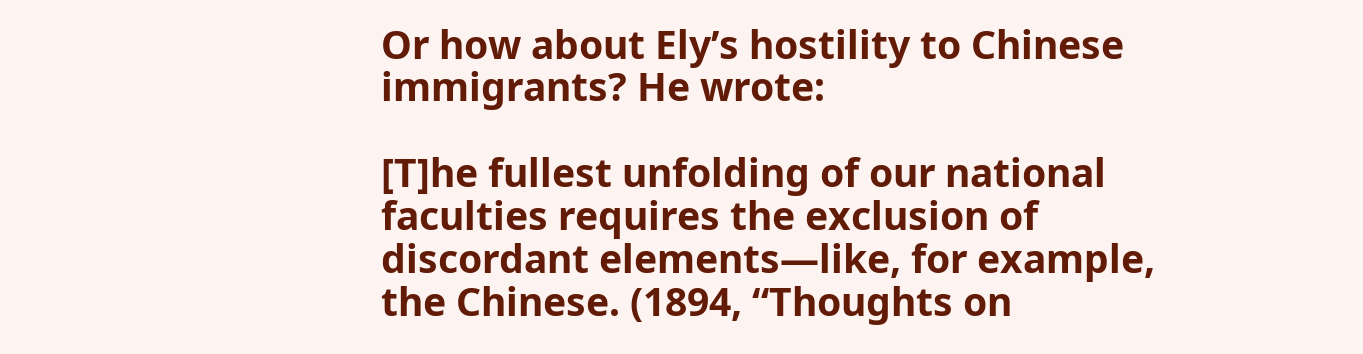Or how about Ely’s hostility to Chinese immigrants? He wrote:

[T]he fullest unfolding of our national faculties requires the exclusion of discordant elements—like, for example, the Chinese. (1894, “Thoughts on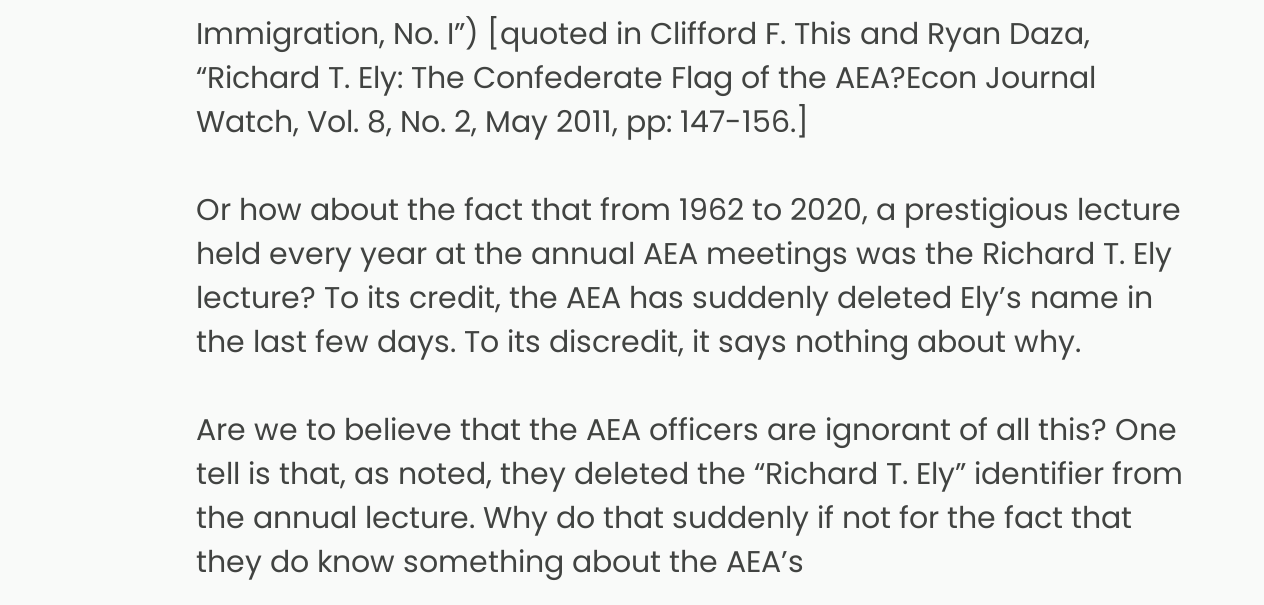Immigration, No. I”) [quoted in Clifford F. This and Ryan Daza, “Richard T. Ely: The Confederate Flag of the AEA?Econ Journal Watch, Vol. 8, No. 2, May 2011, pp: 147-156.]

Or how about the fact that from 1962 to 2020, a prestigious lecture held every year at the annual AEA meetings was the Richard T. Ely lecture? To its credit, the AEA has suddenly deleted Ely’s name in the last few days. To its discredit, it says nothing about why.

Are we to believe that the AEA officers are ignorant of all this? One tell is that, as noted, they deleted the “Richard T. Ely” identifier from the annual lecture. Why do that suddenly if not for the fact that they do know something about the AEA’s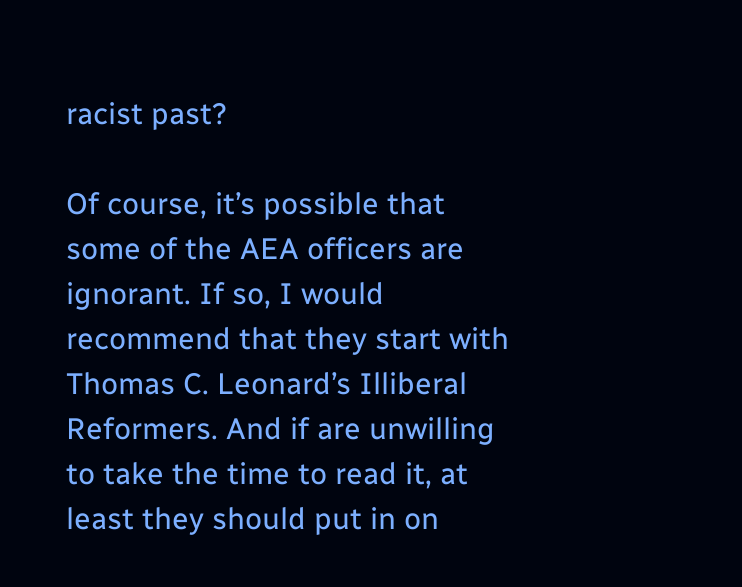racist past?

Of course, it’s possible that some of the AEA officers are ignorant. If so, I would recommend that they start with Thomas C. Leonard’s Illiberal Reformers. And if are unwilling to take the time to read it, at least they should put in on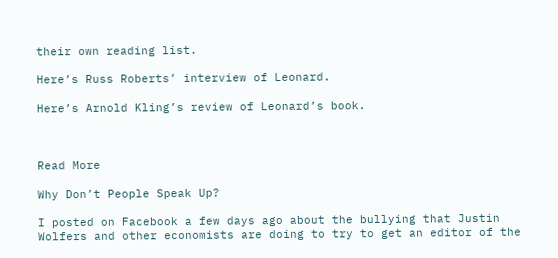their own reading list.

Here’s Russ Roberts’ interview of Leonard.

Here’s Arnold Kling’s review of Leonard’s book.



Read More

Why Don’t People Speak Up?

I posted on Facebook a few days ago about the bullying that Justin Wolfers and other economists are doing to try to get an editor of the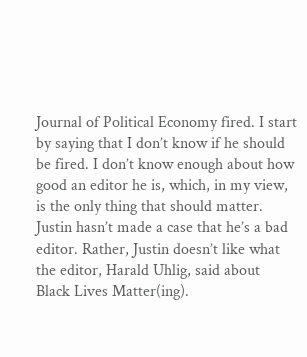Journal of Political Economy fired. I start by saying that I don’t know if he should be fired. I don’t know enough about how good an editor he is, which, in my view, is the only thing that should matter. Justin hasn’t made a case that he’s a bad editor. Rather, Justin doesn’t like what the editor, Harald Uhlig, said about Black Lives Matter(ing).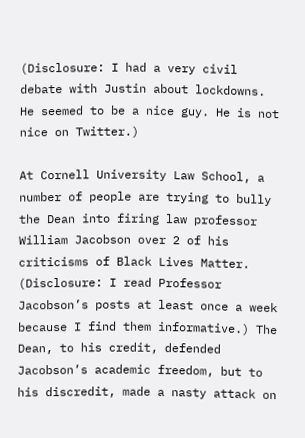(Disclosure: I had a very civil debate with Justin about lockdowns. He seemed to be a nice guy. He is not nice on Twitter.)

At Cornell University Law School, a number of people are trying to bully the Dean into firing law professor William Jacobson over 2 of his criticisms of Black Lives Matter. (Disclosure: I read Professor Jacobson’s posts at least once a week because I find them informative.) The Dean, to his credit, defended Jacobson’s academic freedom, but to his discredit, made a nasty attack on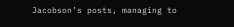Jacobson’s posts, managing to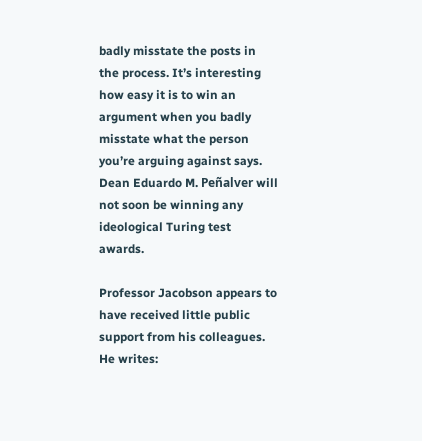badly misstate the posts in the process. It’s interesting how easy it is to win an argument when you badly misstate what the person you’re arguing against says. Dean Eduardo M. Peñalver will not soon be winning any ideological Turing test awards.

Professor Jacobson appears to have received little public support from his colleagues. He writes: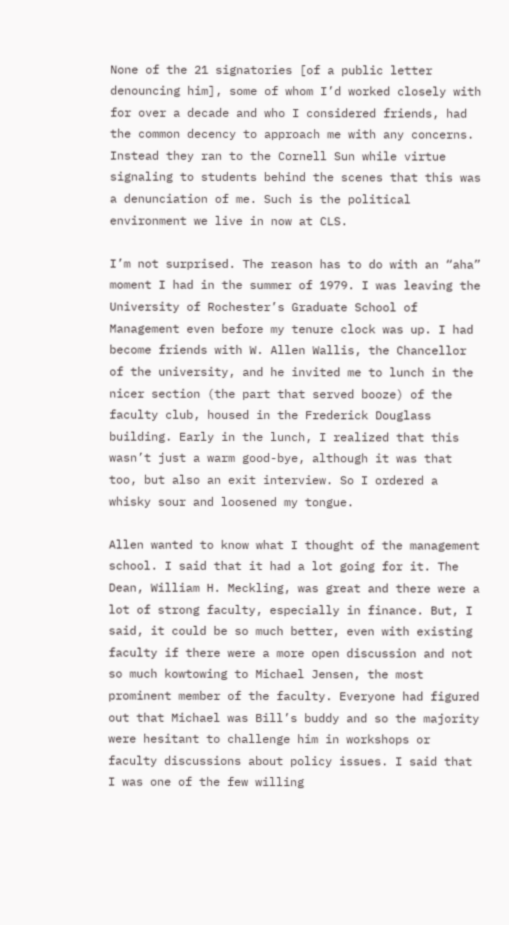None of the 21 signatories [of a public letter denouncing him], some of whom I’d worked closely with for over a decade and who I considered friends, had the common decency to approach me with any concerns. Instead they ran to the Cornell Sun while virtue signaling to students behind the scenes that this was a denunciation of me. Such is the political environment we live in now at CLS.

I’m not surprised. The reason has to do with an “aha” moment I had in the summer of 1979. I was leaving the University of Rochester’s Graduate School of Management even before my tenure clock was up. I had become friends with W. Allen Wallis, the Chancellor of the university, and he invited me to lunch in the nicer section (the part that served booze) of the faculty club, housed in the Frederick Douglass building. Early in the lunch, I realized that this wasn’t just a warm good-bye, although it was that too, but also an exit interview. So I ordered a whisky sour and loosened my tongue.

Allen wanted to know what I thought of the management school. I said that it had a lot going for it. The Dean, William H. Meckling, was great and there were a lot of strong faculty, especially in finance. But, I said, it could be so much better, even with existing faculty if there were a more open discussion and not so much kowtowing to Michael Jensen, the most prominent member of the faculty. Everyone had figured out that Michael was Bill’s buddy and so the majority were hesitant to challenge him in workshops or faculty discussions about policy issues. I said that I was one of the few willing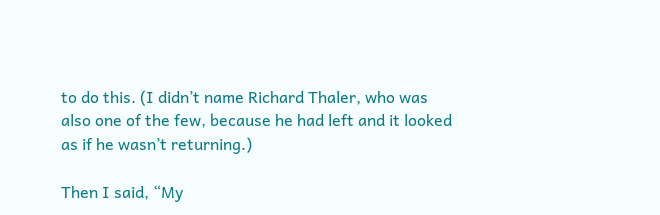to do this. (I didn’t name Richard Thaler, who was also one of the few, because he had left and it looked as if he wasn’t returning.)

Then I said, “My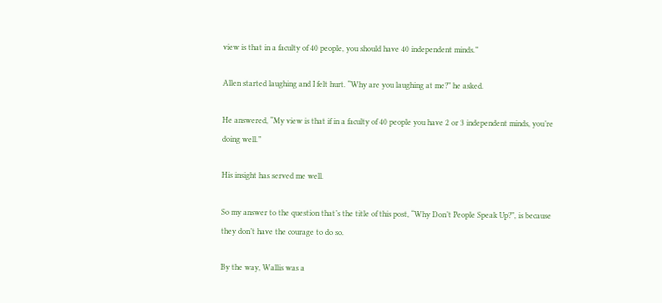view is that in a faculty of 40 people, you should have 40 independent minds.”

Allen started laughing and I felt hurt. “Why are you laughing at me?” he asked.

He answered, “My view is that if in a faculty of 40 people you have 2 or 3 independent minds, you’re doing well.”

His insight has served me well.

So my answer to the question that’s the title of this post, “Why Don’t People Speak Up?”, is because they don’t have the courage to do so.

By the way, Wallis was a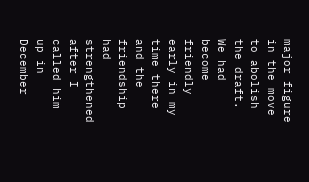major figure in the move to abolish the draft. We had become friendly early in my time there and the friendship had strengthened after I called him up in December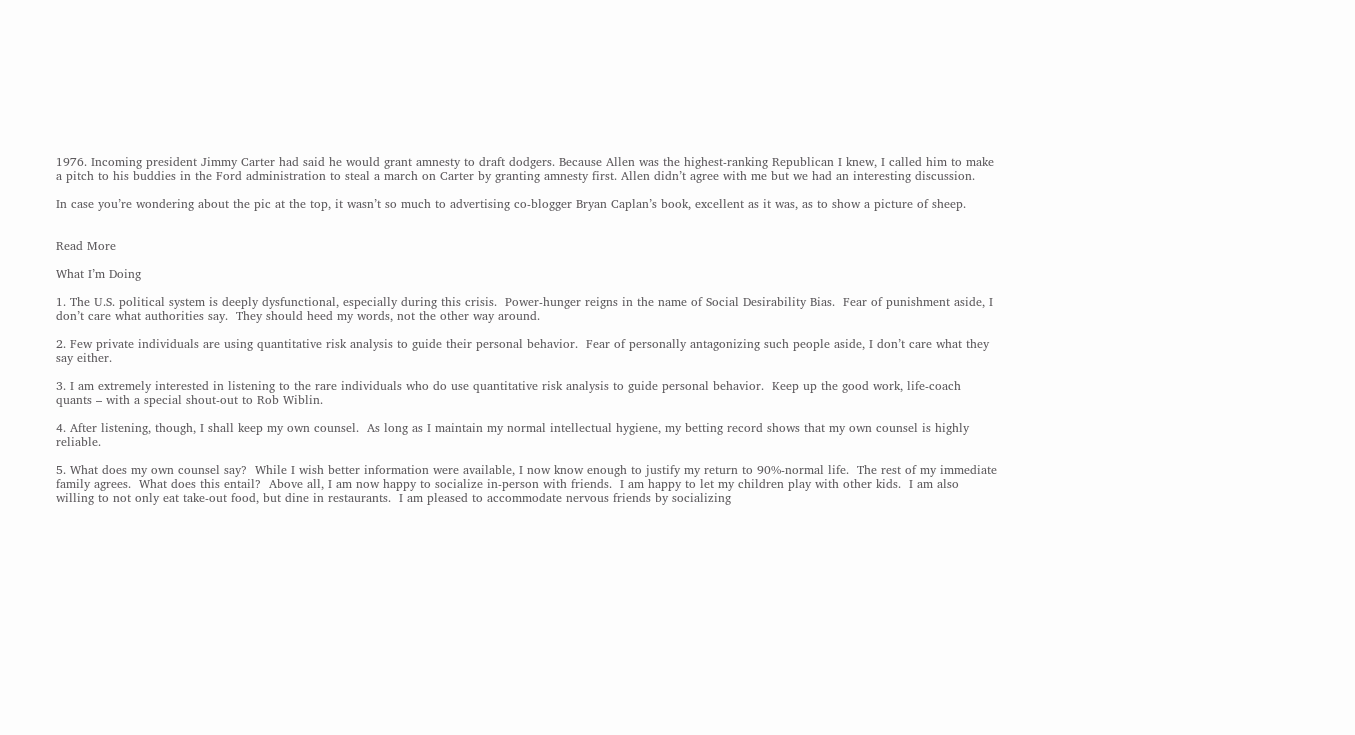1976. Incoming president Jimmy Carter had said he would grant amnesty to draft dodgers. Because Allen was the highest-ranking Republican I knew, I called him to make a pitch to his buddies in the Ford administration to steal a march on Carter by granting amnesty first. Allen didn’t agree with me but we had an interesting discussion.

In case you’re wondering about the pic at the top, it wasn’t so much to advertising co-blogger Bryan Caplan’s book, excellent as it was, as to show a picture of sheep.


Read More

What I’m Doing

1. The U.S. political system is deeply dysfunctional, especially during this crisis.  Power-hunger reigns in the name of Social Desirability Bias.  Fear of punishment aside, I don’t care what authorities say.  They should heed my words, not the other way around.

2. Few private individuals are using quantitative risk analysis to guide their personal behavior.  Fear of personally antagonizing such people aside, I don’t care what they say either.

3. I am extremely interested in listening to the rare individuals who do use quantitative risk analysis to guide personal behavior.  Keep up the good work, life-coach quants – with a special shout-out to Rob Wiblin.

4. After listening, though, I shall keep my own counsel.  As long as I maintain my normal intellectual hygiene, my betting record shows that my own counsel is highly reliable.

5. What does my own counsel say?  While I wish better information were available, I now know enough to justify my return to 90%-normal life.  The rest of my immediate family agrees.  What does this entail?  Above all, I am now happy to socialize in-person with friends.  I am happy to let my children play with other kids.  I am also willing to not only eat take-out food, but dine in restaurants.  I am pleased to accommodate nervous friends by socializing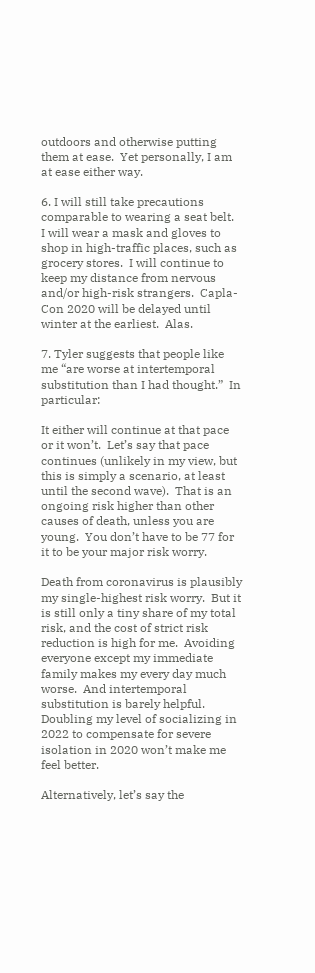outdoors and otherwise putting them at ease.  Yet personally, I am at ease either way.

6. I will still take precautions comparable to wearing a seat belt.  I will wear a mask and gloves to shop in high-traffic places, such as grocery stores.  I will continue to keep my distance from nervous and/or high-risk strangers.  Capla-Con 2020 will be delayed until winter at the earliest.  Alas.

7. Tyler suggests that people like me “are worse at intertemporal substitution than I had thought.”  In particular:

It either will continue at that pace or it won’t.  Let’s say that pace continues (unlikely in my view, but this is simply a scenario, at least until the second wave).  That is an ongoing risk higher than other causes of death, unless you are young.  You don’t have to be 77 for it to be your major risk worry.

Death from coronavirus is plausibly my single-highest risk worry.  But it is still only a tiny share of my total risk, and the cost of strict risk reduction is high for me.  Avoiding everyone except my immediate family makes my every day much worse.  And intertemporal substitution is barely helpful.  Doubling my level of socializing in 2022 to compensate for severe isolation in 2020 won’t make me feel better.

Alternatively, let’s say the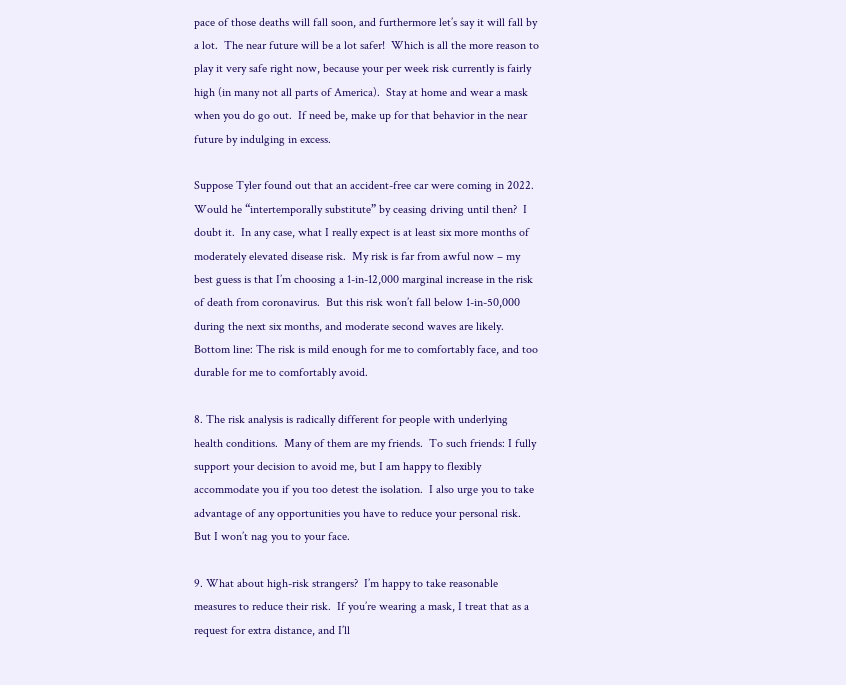pace of those deaths will fall soon, and furthermore let’s say it will fall by a lot.  The near future will be a lot safer!  Which is all the more reason to play it very safe right now, because your per week risk currently is fairly high (in many not all parts of America).  Stay at home and wear a mask when you do go out.  If need be, make up for that behavior in the near future by indulging in excess.

Suppose Tyler found out that an accident-free car were coming in 2022.  Would he “intertemporally substitute” by ceasing driving until then?  I doubt it.  In any case, what I really expect is at least six more months of moderately elevated disease risk.  My risk is far from awful now – my best guess is that I’m choosing a 1-in-12,000 marginal increase in the risk of death from coronavirus.  But this risk won’t fall below 1-in-50,000 during the next six months, and moderate second waves are likely.  Bottom line: The risk is mild enough for me to comfortably face, and too durable for me to comfortably avoid.

8. The risk analysis is radically different for people with underlying health conditions.  Many of them are my friends.  To such friends: I fully support your decision to avoid me, but I am happy to flexibly accommodate you if you too detest the isolation.  I also urge you to take advantage of any opportunities you have to reduce your personal risk.   But I won’t nag you to your face.

9. What about high-risk strangers?  I’m happy to take reasonable measures to reduce their risk.  If you’re wearing a mask, I treat that as a request for extra distance, and I’ll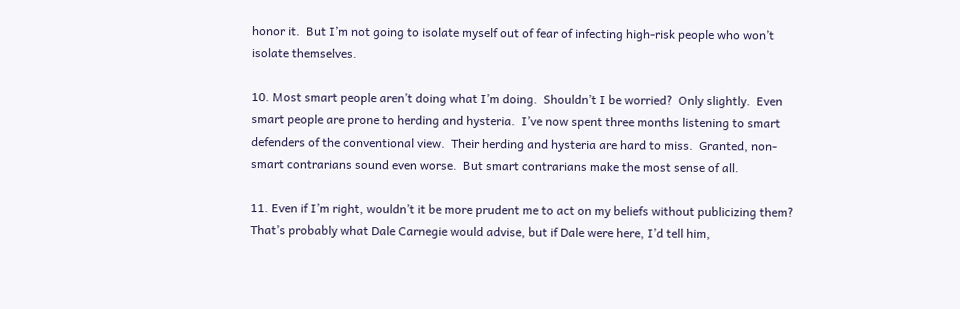honor it.  But I’m not going to isolate myself out of fear of infecting high-risk people who won’t isolate themselves.

10. Most smart people aren’t doing what I’m doing.  Shouldn’t I be worried?  Only slightly.  Even smart people are prone to herding and hysteria.  I’ve now spent three months listening to smart defenders of the conventional view.  Their herding and hysteria are hard to miss.  Granted, non-smart contrarians sound even worse.  But smart contrarians make the most sense of all.

11. Even if I’m right, wouldn’t it be more prudent me to act on my beliefs without publicizing them?  That’s probably what Dale Carnegie would advise, but if Dale were here, I’d tell him,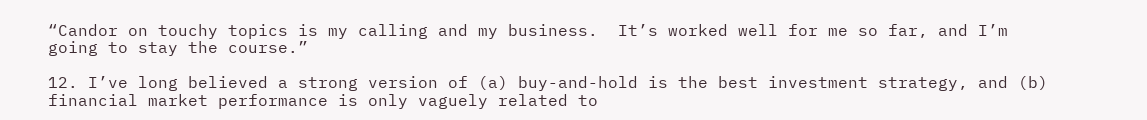“Candor on touchy topics is my calling and my business.  It’s worked well for me so far, and I’m going to stay the course.”

12. I’ve long believed a strong version of (a) buy-and-hold is the best investment strategy, and (b) financial market performance is only vaguely related to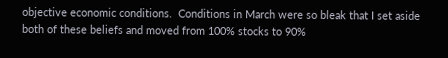objective economic conditions.  Conditions in March were so bleak that I set aside both of these beliefs and moved from 100% stocks to 90%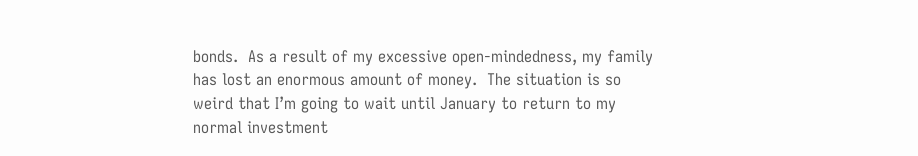bonds.  As a result of my excessive open-mindedness, my family has lost an enormous amount of money.  The situation is so weird that I’m going to wait until January to return to my normal investment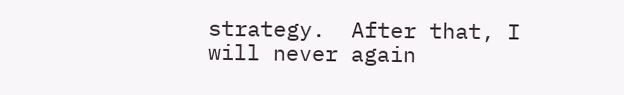strategy.  After that, I will never again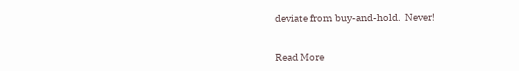deviate from buy-and-hold.  Never!


Read More